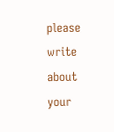please write about your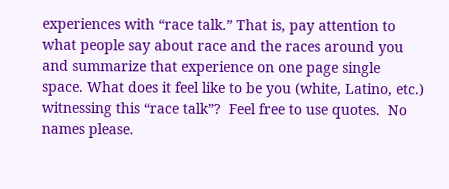experiences with “race talk.” That is, pay attention to what people say about race and the races around you and summarize that experience on one page single space. What does it feel like to be you (white, Latino, etc.) witnessing this “race talk”?  Feel free to use quotes.  No names please.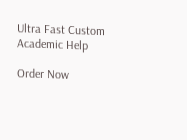Ultra Fast Custom Academic Help

Order Now